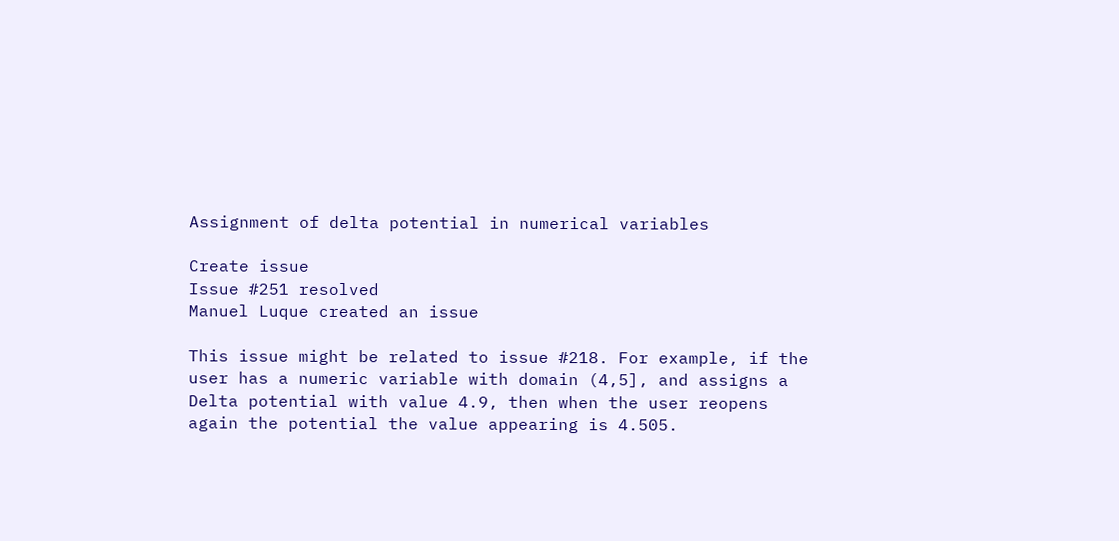Assignment of delta potential in numerical variables

Create issue
Issue #251 resolved
Manuel Luque created an issue

This issue might be related to issue #218. For example, if the user has a numeric variable with domain (4,5], and assigns a Delta potential with value 4.9, then when the user reopens again the potential the value appearing is 4.505.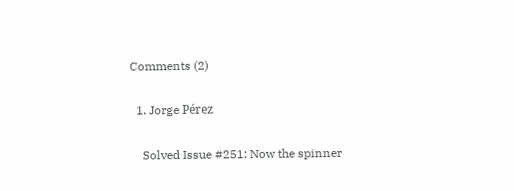Comments (2)

  1. Jorge Pérez

    Solved Issue #251: Now the spinner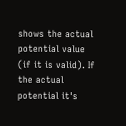shows the actual potential value (if it is valid). If the actual potential it's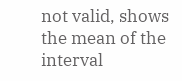not valid, shows the mean of the interval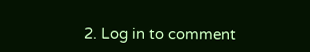2. Log in to comment